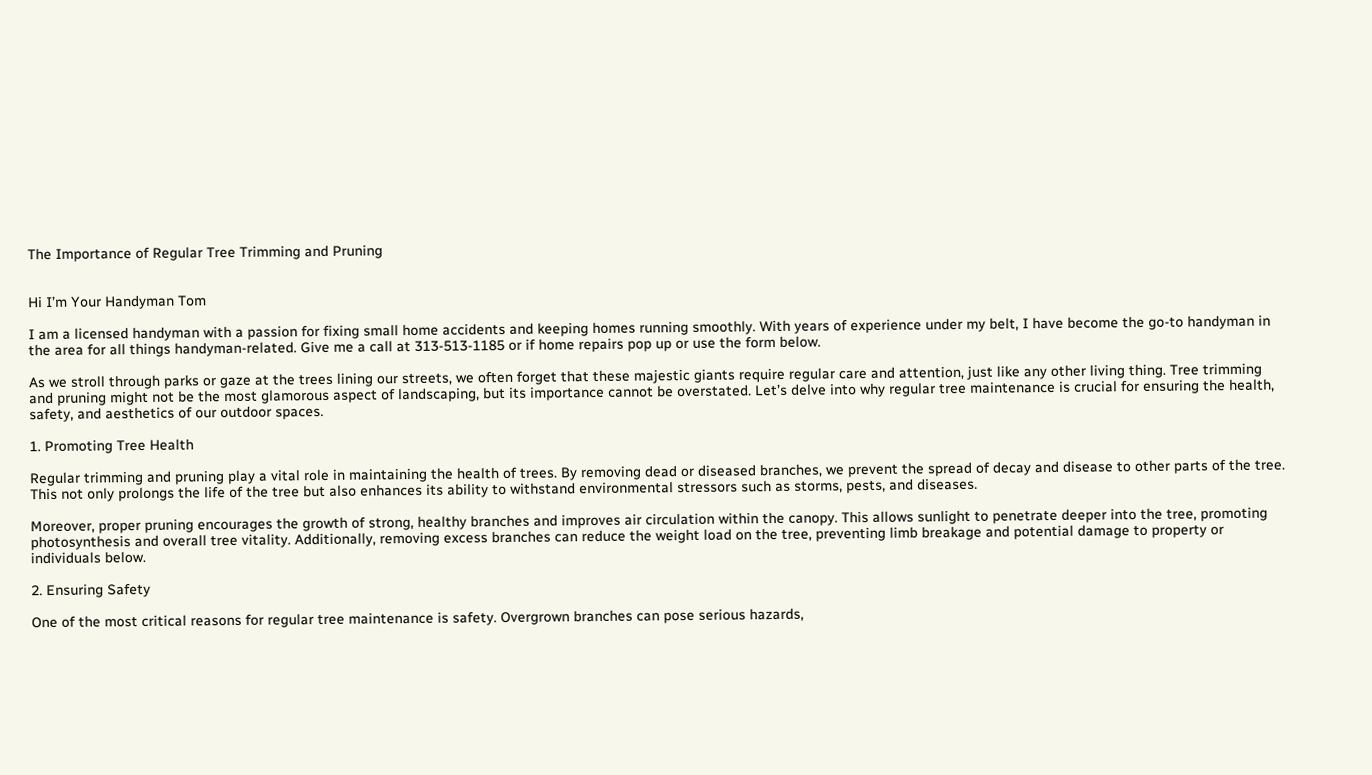The Importance of Regular Tree Trimming and Pruning


Hi I’m Your Handyman Tom

I am a licensed handyman with a passion for fixing small home accidents and keeping homes running smoothly. With years of experience under my belt, I have become the go-to handyman in the area for all things handyman-related. Give me a call at 313-513-1185 or if home repairs pop up or use the form below.

As we stroll through parks or gaze at the trees lining our streets, we often forget that these majestic giants require regular care and attention, just like any other living thing. Tree trimming and pruning might not be the most glamorous aspect of landscaping, but its importance cannot be overstated. Let’s delve into why regular tree maintenance is crucial for ensuring the health, safety, and aesthetics of our outdoor spaces.

1. Promoting Tree Health

Regular trimming and pruning play a vital role in maintaining the health of trees. By removing dead or diseased branches, we prevent the spread of decay and disease to other parts of the tree. This not only prolongs the life of the tree but also enhances its ability to withstand environmental stressors such as storms, pests, and diseases.

Moreover, proper pruning encourages the growth of strong, healthy branches and improves air circulation within the canopy. This allows sunlight to penetrate deeper into the tree, promoting photosynthesis and overall tree vitality. Additionally, removing excess branches can reduce the weight load on the tree, preventing limb breakage and potential damage to property or individuals below.

2. Ensuring Safety

One of the most critical reasons for regular tree maintenance is safety. Overgrown branches can pose serious hazards,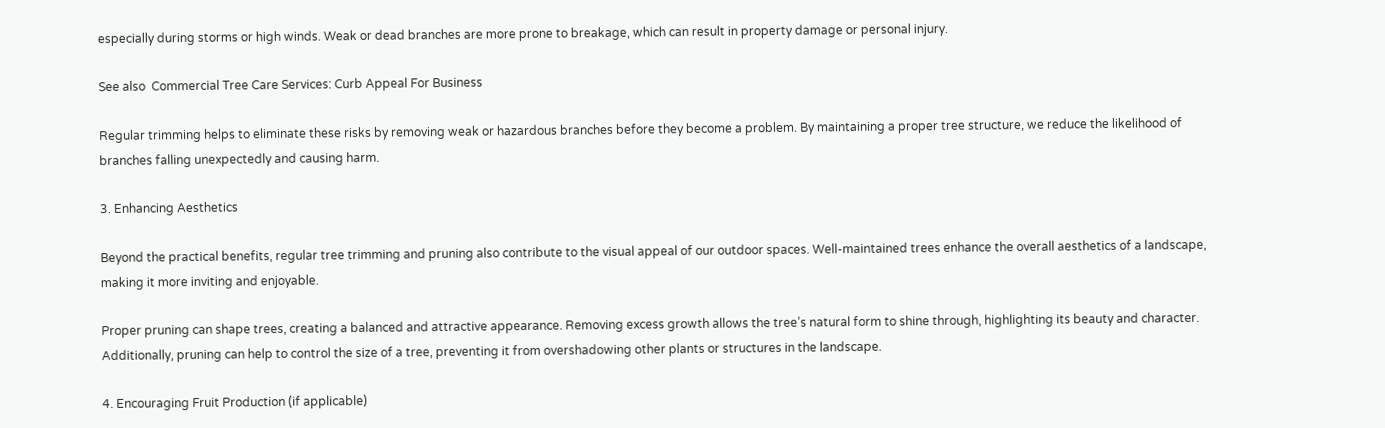especially during storms or high winds. Weak or dead branches are more prone to breakage, which can result in property damage or personal injury.

See also  Commercial Tree Care Services: Curb Appeal For Business

Regular trimming helps to eliminate these risks by removing weak or hazardous branches before they become a problem. By maintaining a proper tree structure, we reduce the likelihood of branches falling unexpectedly and causing harm.

3. Enhancing Aesthetics

Beyond the practical benefits, regular tree trimming and pruning also contribute to the visual appeal of our outdoor spaces. Well-maintained trees enhance the overall aesthetics of a landscape, making it more inviting and enjoyable.

Proper pruning can shape trees, creating a balanced and attractive appearance. Removing excess growth allows the tree’s natural form to shine through, highlighting its beauty and character. Additionally, pruning can help to control the size of a tree, preventing it from overshadowing other plants or structures in the landscape.

4. Encouraging Fruit Production (if applicable)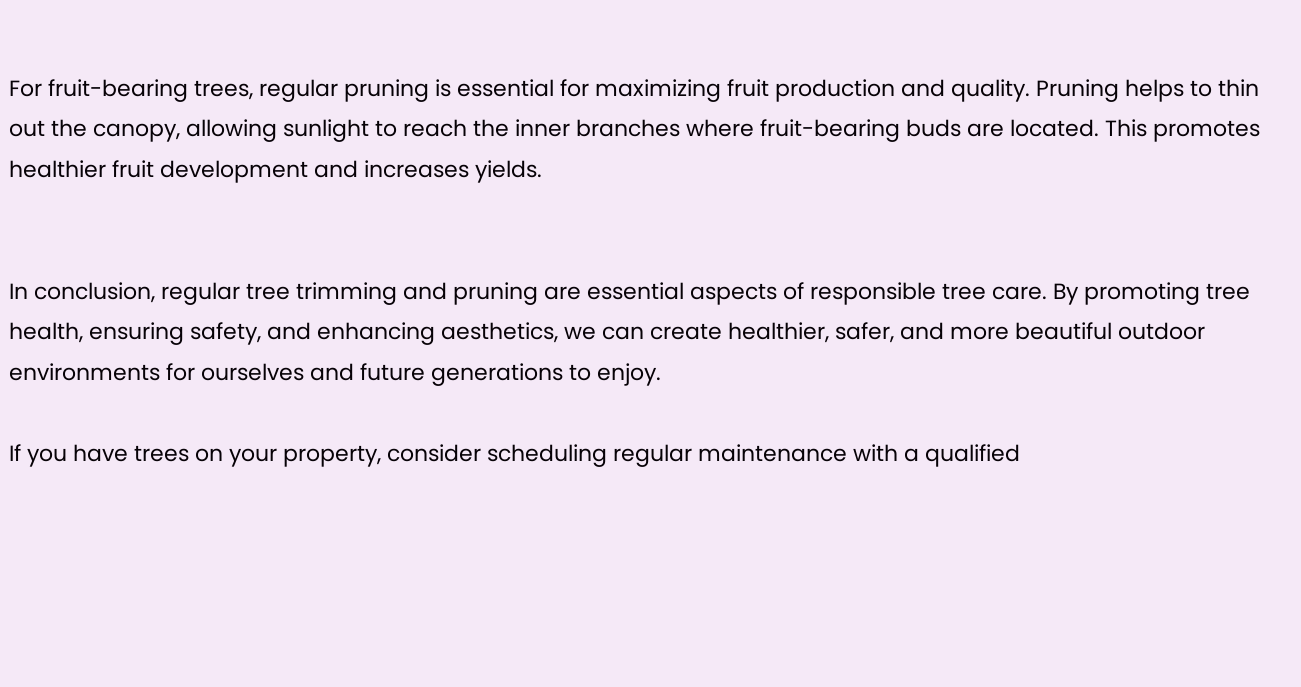For fruit-bearing trees, regular pruning is essential for maximizing fruit production and quality. Pruning helps to thin out the canopy, allowing sunlight to reach the inner branches where fruit-bearing buds are located. This promotes healthier fruit development and increases yields.


In conclusion, regular tree trimming and pruning are essential aspects of responsible tree care. By promoting tree health, ensuring safety, and enhancing aesthetics, we can create healthier, safer, and more beautiful outdoor environments for ourselves and future generations to enjoy.

If you have trees on your property, consider scheduling regular maintenance with a qualified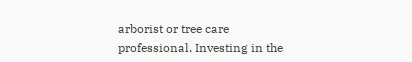arborist or tree care professional. Investing in the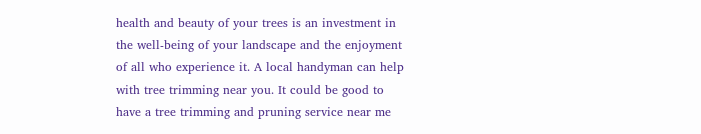health and beauty of your trees is an investment in the well-being of your landscape and the enjoyment of all who experience it. A local handyman can help with tree trimming near you. It could be good to have a tree trimming and pruning service near me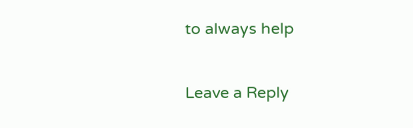to always help

Leave a Reply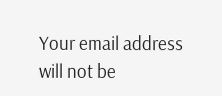Your email address will not be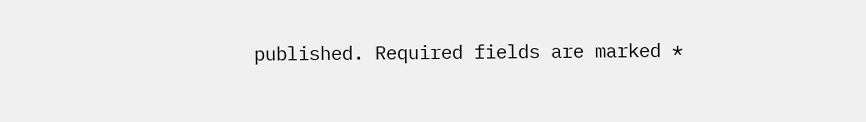published. Required fields are marked *